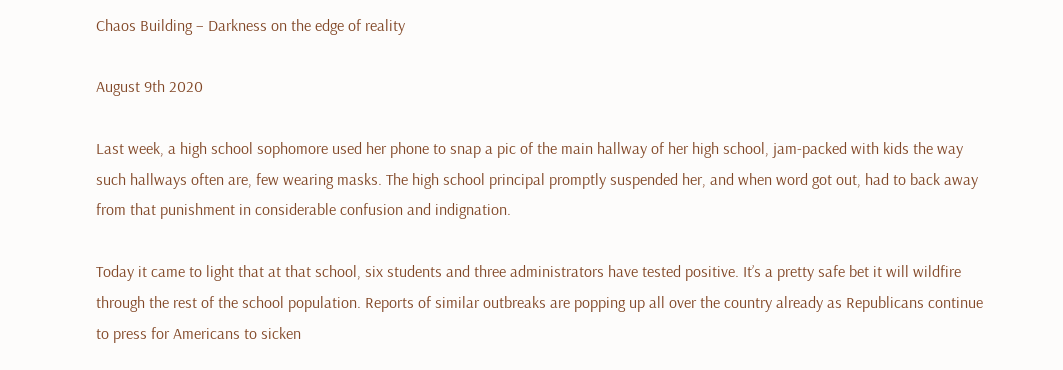Chaos Building – Darkness on the edge of reality

August 9th 2020

Last week, a high school sophomore used her phone to snap a pic of the main hallway of her high school, jam-packed with kids the way such hallways often are, few wearing masks. The high school principal promptly suspended her, and when word got out, had to back away from that punishment in considerable confusion and indignation.

Today it came to light that at that school, six students and three administrators have tested positive. It’s a pretty safe bet it will wildfire through the rest of the school population. Reports of similar outbreaks are popping up all over the country already as Republicans continue to press for Americans to sicken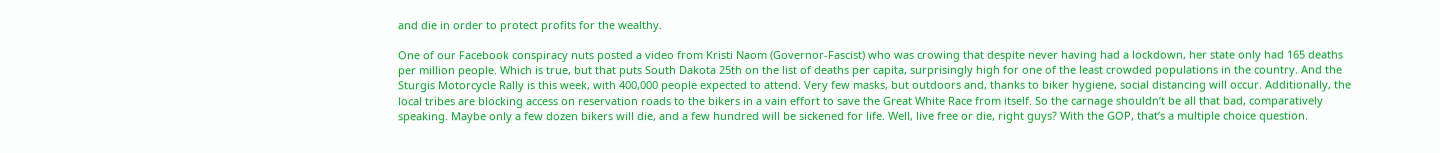and die in order to protect profits for the wealthy.

One of our Facebook conspiracy nuts posted a video from Kristi Naom (Governor-Fascist) who was crowing that despite never having had a lockdown, her state only had 165 deaths per million people. Which is true, but that puts South Dakota 25th on the list of deaths per capita, surprisingly high for one of the least crowded populations in the country. And the Sturgis Motorcycle Rally is this week, with 400,000 people expected to attend. Very few masks, but outdoors and, thanks to biker hygiene, social distancing will occur. Additionally, the local tribes are blocking access on reservation roads to the bikers in a vain effort to save the Great White Race from itself. So the carnage shouldn’t be all that bad, comparatively speaking. Maybe only a few dozen bikers will die, and a few hundred will be sickened for life. Well, live free or die, right guys? With the GOP, that’s a multiple choice question.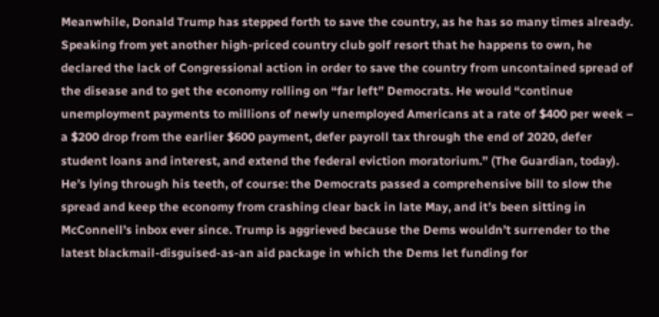Meanwhile, Donald Trump has stepped forth to save the country, as he has so many times already. Speaking from yet another high-priced country club golf resort that he happens to own, he declared the lack of Congressional action in order to save the country from uncontained spread of the disease and to get the economy rolling on “far left” Democrats. He would “continue unemployment payments to millions of newly unemployed Americans at a rate of $400 per week – a $200 drop from the earlier $600 payment, defer payroll tax through the end of 2020, defer student loans and interest, and extend the federal eviction moratorium.” (The Guardian, today). He’s lying through his teeth, of course: the Democrats passed a comprehensive bill to slow the spread and keep the economy from crashing clear back in late May, and it’s been sitting in McConnell’s inbox ever since. Trump is aggrieved because the Dems wouldn’t surrender to the latest blackmail-disguised-as-an aid package in which the Dems let funding for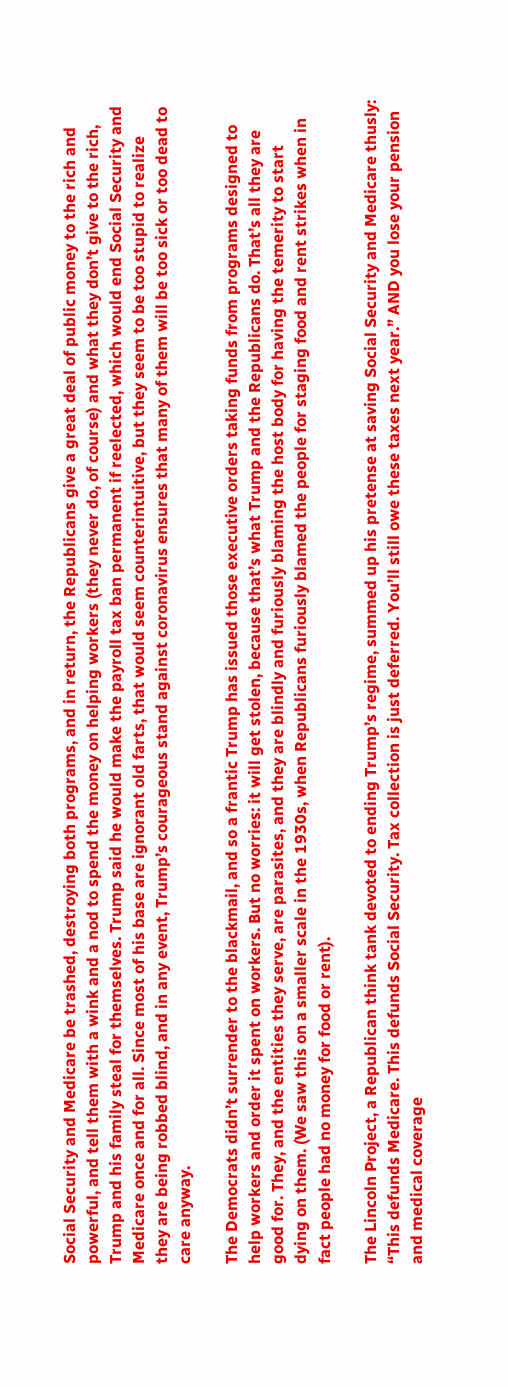Social Security and Medicare be trashed, destroying both programs, and in return, the Republicans give a great deal of public money to the rich and powerful, and tell them with a wink and a nod to spend the money on helping workers (they never do, of course) and what they don’t give to the rich, Trump and his family steal for themselves. Trump said he would make the payroll tax ban permanent if reelected, which would end Social Security and Medicare once and for all. Since most of his base are ignorant old farts, that would seem counterintuitive, but they seem to be too stupid to realize they are being robbed blind, and in any event, Trump’s courageous stand against coronavirus ensures that many of them will be too sick or too dead to care anyway.

The Democrats didn’t surrender to the blackmail, and so a frantic Trump has issued those executive orders taking funds from programs designed to help workers and order it spent on workers. But no worries: it will get stolen, because that’s what Trump and the Republicans do. That’s all they are good for. They, and the entities they serve, are parasites, and they are blindly and furiously blaming the host body for having the temerity to start dying on them. (We saw this on a smaller scale in the 1930s, when Republicans furiously blamed the people for staging food and rent strikes when in fact people had no money for food or rent).

The Lincoln Project, a Republican think tank devoted to ending Trump’s regime, summed up his pretense at saving Social Security and Medicare thusly: “This defunds Medicare. This defunds Social Security. Tax collection is just deferred. You’ll still owe these taxes next year.” AND you lose your pension and medical coverage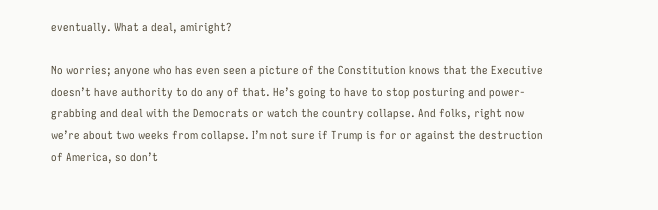eventually. What a deal, amiright?

No worries; anyone who has even seen a picture of the Constitution knows that the Executive doesn’t have authority to do any of that. He’s going to have to stop posturing and power-grabbing and deal with the Democrats or watch the country collapse. And folks, right now we’re about two weeks from collapse. I’m not sure if Trump is for or against the destruction of America, so don’t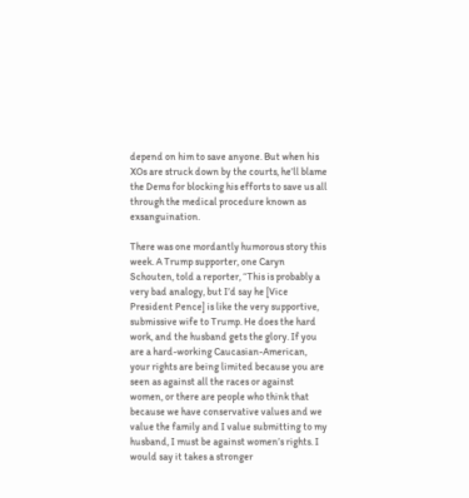depend on him to save anyone. But when his XOs are struck down by the courts, he’ll blame the Dems for blocking his efforts to save us all through the medical procedure known as exsanguination.

There was one mordantly humorous story this week. A Trump supporter, one Caryn Schouten, told a reporter, “This is probably a very bad analogy, but I’d say he [Vice President Pence] is like the very supportive, submissive wife to Trump. He does the hard work, and the husband gets the glory. If you are a hard-working Caucasian-American, your rights are being limited because you are seen as against all the races or against women, or there are people who think that because we have conservative values and we value the family and I value submitting to my husband, I must be against women’s rights. I would say it takes a stronger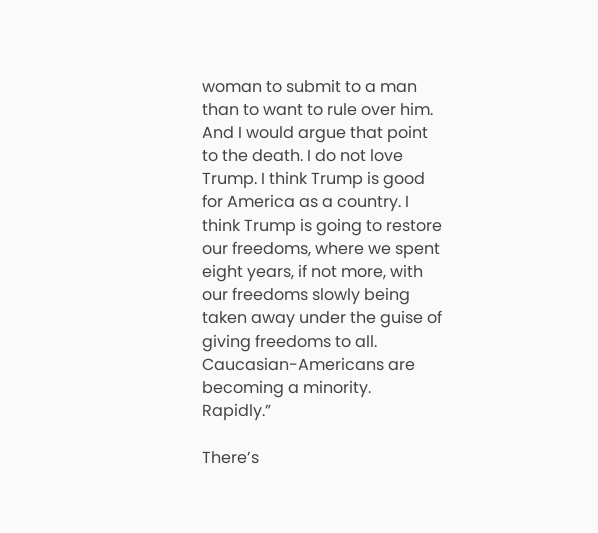woman to submit to a man than to want to rule over him. And I would argue that point to the death. I do not love Trump. I think Trump is good for America as a country. I think Trump is going to restore our freedoms, where we spent eight years, if not more, with our freedoms slowly being taken away under the guise of giving freedoms to all. Caucasian-Americans are becoming a minority. Rapidly.”

There’s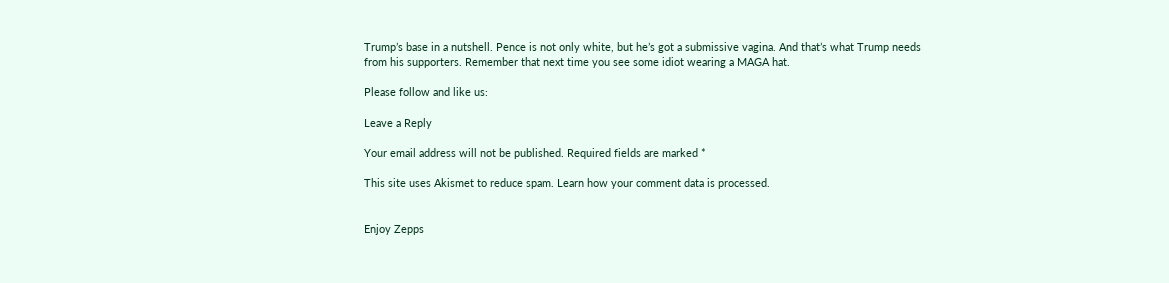Trump’s base in a nutshell. Pence is not only white, but he’s got a submissive vagina. And that’s what Trump needs from his supporters. Remember that next time you see some idiot wearing a MAGA hat.

Please follow and like us:

Leave a Reply

Your email address will not be published. Required fields are marked *

This site uses Akismet to reduce spam. Learn how your comment data is processed.


Enjoy Zepps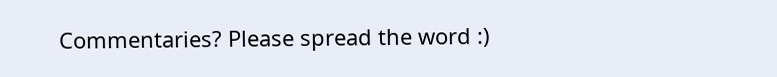Commentaries? Please spread the word :)